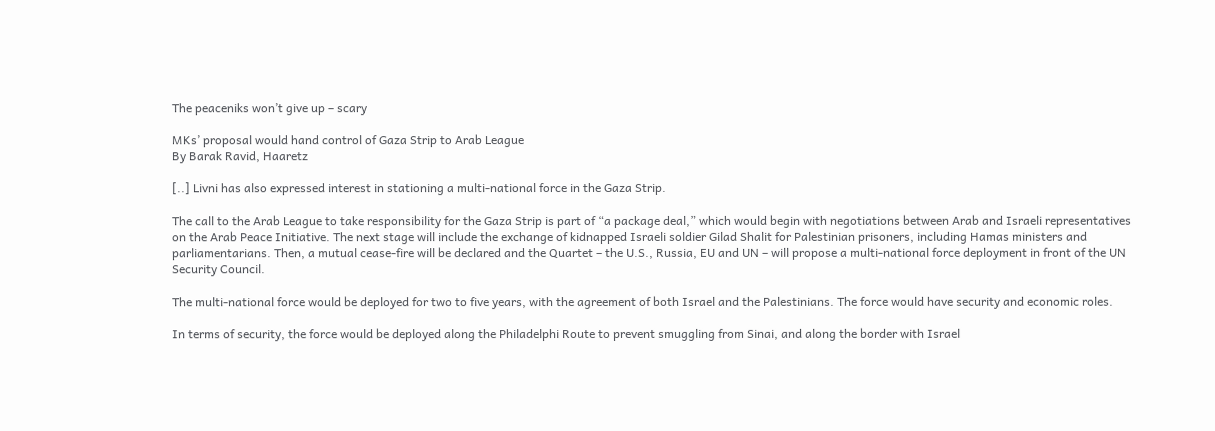The peaceniks won’t give up – scary

MKs’ proposal would hand control of Gaza Strip to Arab League
By Barak Ravid, Haaretz

[..] Livni has also expressed interest in stationing a multi-national force in the Gaza Strip.

The call to the Arab League to take responsibility for the Gaza Strip is part of “a package deal,” which would begin with negotiations between Arab and Israeli representatives on the Arab Peace Initiative. The next stage will include the exchange of kidnapped Israeli soldier Gilad Shalit for Palestinian prisoners, including Hamas ministers and parliamentarians. Then, a mutual cease-fire will be declared and the Quartet – the U.S., Russia, EU and UN – will propose a multi-national force deployment in front of the UN Security Council.

The multi-national force would be deployed for two to five years, with the agreement of both Israel and the Palestinians. The force would have security and economic roles.

In terms of security, the force would be deployed along the Philadelphi Route to prevent smuggling from Sinai, and along the border with Israel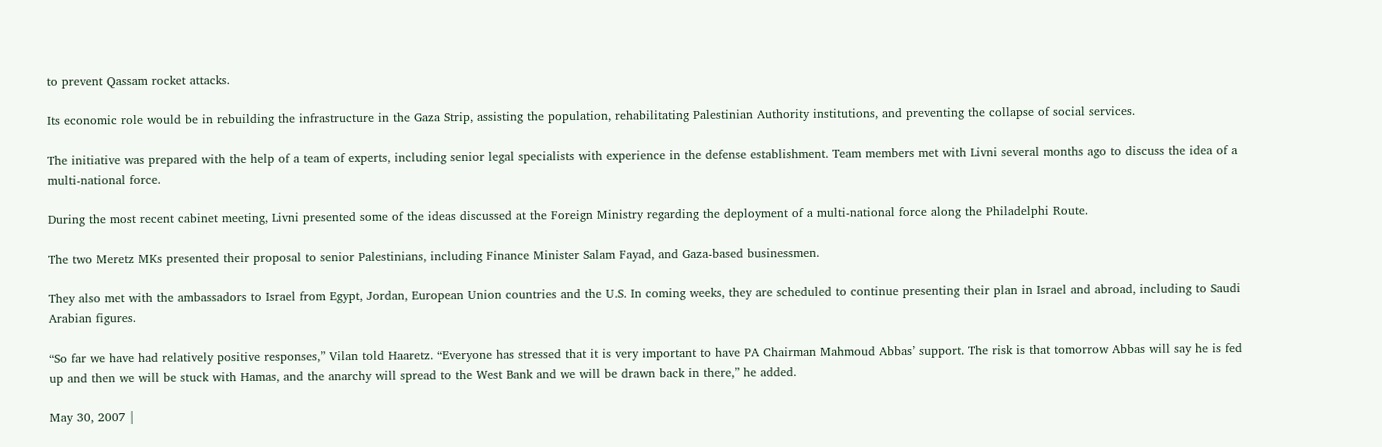to prevent Qassam rocket attacks.

Its economic role would be in rebuilding the infrastructure in the Gaza Strip, assisting the population, rehabilitating Palestinian Authority institutions, and preventing the collapse of social services.

The initiative was prepared with the help of a team of experts, including senior legal specialists with experience in the defense establishment. Team members met with Livni several months ago to discuss the idea of a multi-national force.

During the most recent cabinet meeting, Livni presented some of the ideas discussed at the Foreign Ministry regarding the deployment of a multi-national force along the Philadelphi Route.

The two Meretz MKs presented their proposal to senior Palestinians, including Finance Minister Salam Fayad, and Gaza-based businessmen.

They also met with the ambassadors to Israel from Egypt, Jordan, European Union countries and the U.S. In coming weeks, they are scheduled to continue presenting their plan in Israel and abroad, including to Saudi Arabian figures.

“So far we have had relatively positive responses,” Vilan told Haaretz. “Everyone has stressed that it is very important to have PA Chairman Mahmoud Abbas’ support. The risk is that tomorrow Abbas will say he is fed up and then we will be stuck with Hamas, and the anarchy will spread to the West Bank and we will be drawn back in there,” he added.

May 30, 2007 |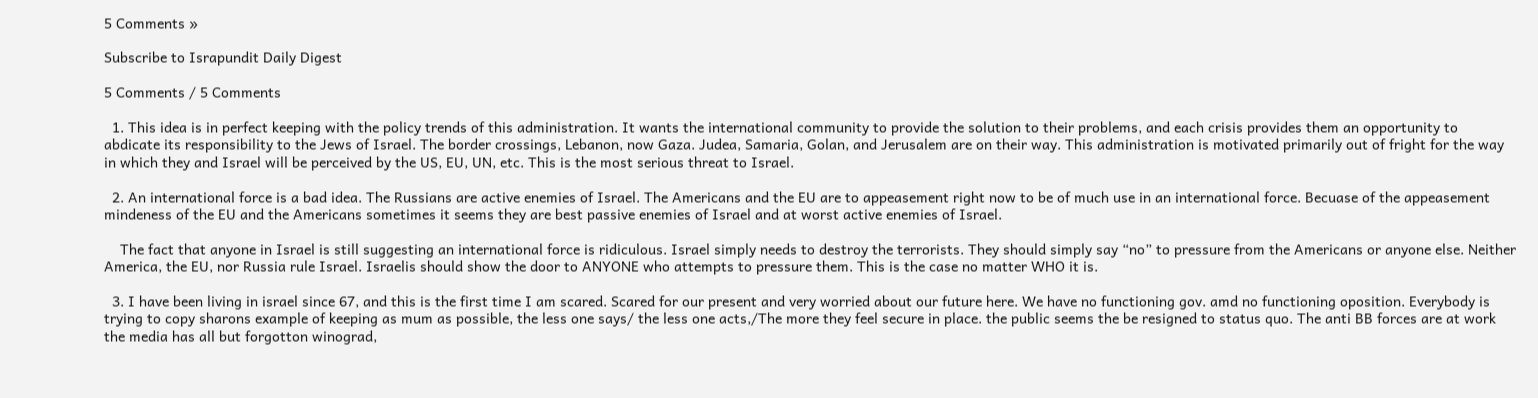5 Comments »

Subscribe to Israpundit Daily Digest

5 Comments / 5 Comments

  1. This idea is in perfect keeping with the policy trends of this administration. It wants the international community to provide the solution to their problems, and each crisis provides them an opportunity to abdicate its responsibility to the Jews of Israel. The border crossings, Lebanon, now Gaza. Judea, Samaria, Golan, and Jerusalem are on their way. This administration is motivated primarily out of fright for the way in which they and Israel will be perceived by the US, EU, UN, etc. This is the most serious threat to Israel.

  2. An international force is a bad idea. The Russians are active enemies of Israel. The Americans and the EU are to appeasement right now to be of much use in an international force. Becuase of the appeasement mindeness of the EU and the Americans sometimes it seems they are best passive enemies of Israel and at worst active enemies of Israel.

    The fact that anyone in Israel is still suggesting an international force is ridiculous. Israel simply needs to destroy the terrorists. They should simply say “no” to pressure from the Americans or anyone else. Neither America, the EU, nor Russia rule Israel. Israelis should show the door to ANYONE who attempts to pressure them. This is the case no matter WHO it is.

  3. I have been living in israel since 67, and this is the first time I am scared. Scared for our present and very worried about our future here. We have no functioning gov. amd no functioning oposition. Everybody is trying to copy sharons example of keeping as mum as possible, the less one says/ the less one acts,/The more they feel secure in place. the public seems the be resigned to status quo. The anti BB forces are at work the media has all but forgotton winograd,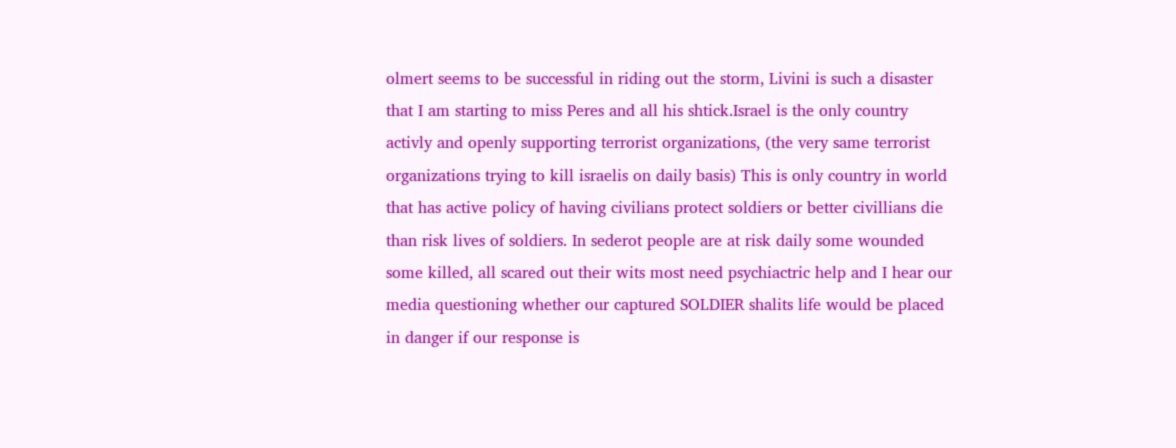olmert seems to be successful in riding out the storm, Livini is such a disaster that I am starting to miss Peres and all his shtick.Israel is the only country activly and openly supporting terrorist organizations, (the very same terrorist organizations trying to kill israelis on daily basis) This is only country in world that has active policy of having civilians protect soldiers or better civillians die than risk lives of soldiers. In sederot people are at risk daily some wounded some killed, all scared out their wits most need psychiactric help and I hear our media questioning whether our captured SOLDIER shalits life would be placed in danger if our response is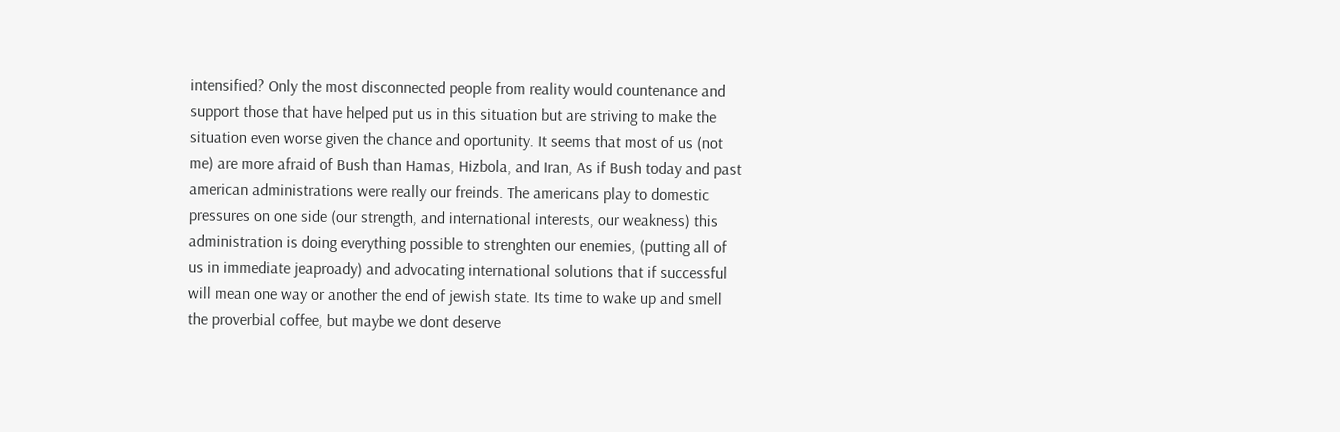intensified? Only the most disconnected people from reality would countenance and support those that have helped put us in this situation but are striving to make the situation even worse given the chance and oportunity. It seems that most of us (not me) are more afraid of Bush than Hamas, Hizbola, and Iran, As if Bush today and past american administrations were really our freinds. The americans play to domestic pressures on one side (our strength, and international interests, our weakness) this administration is doing everything possible to strenghten our enemies, (putting all of us in immediate jeaproady) and advocating international solutions that if successful will mean one way or another the end of jewish state. Its time to wake up and smell the proverbial coffee, but maybe we dont deserve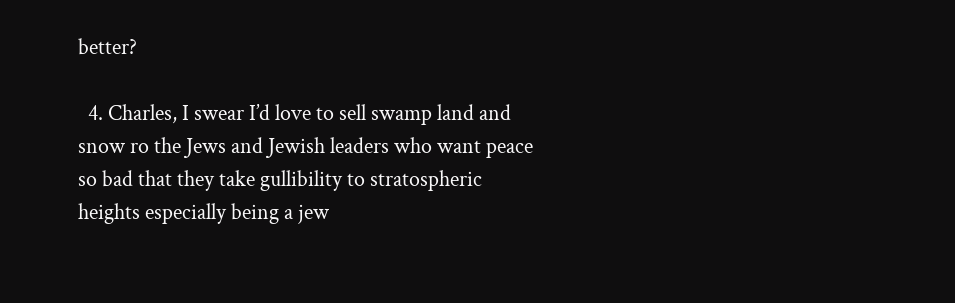better?

  4. Charles, I swear I’d love to sell swamp land and snow ro the Jews and Jewish leaders who want peace so bad that they take gullibility to stratospheric heights especially being a jew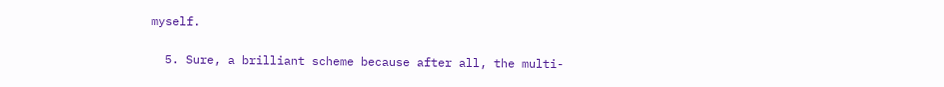myself.

  5. Sure, a brilliant scheme because after all, the multi-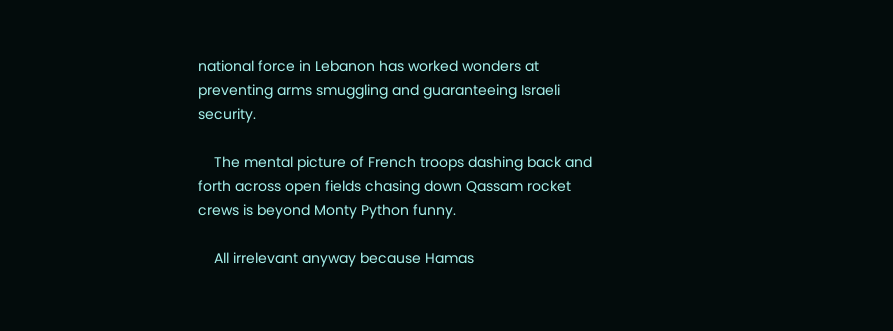national force in Lebanon has worked wonders at preventing arms smuggling and guaranteeing Israeli security.

    The mental picture of French troops dashing back and forth across open fields chasing down Qassam rocket crews is beyond Monty Python funny.

    All irrelevant anyway because Hamas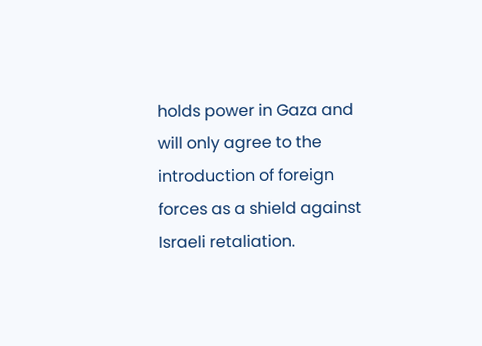holds power in Gaza and will only agree to the introduction of foreign forces as a shield against Israeli retaliation.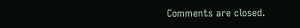Comments are closed.